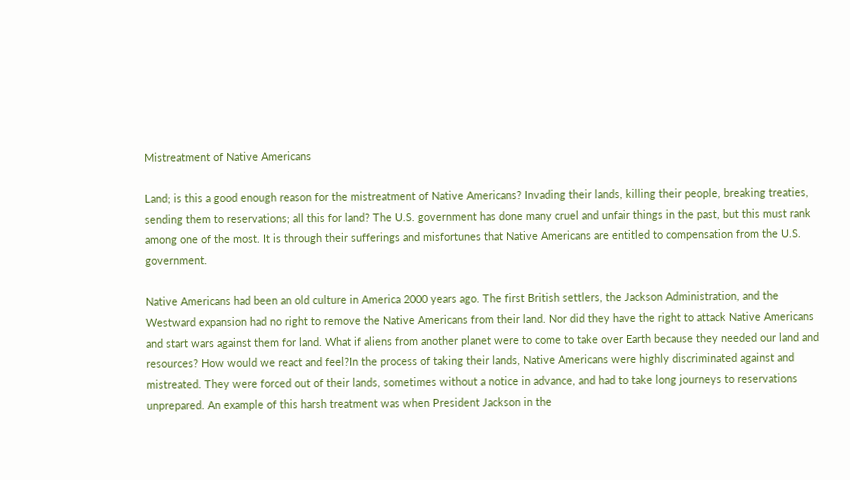Mistreatment of Native Americans

Land; is this a good enough reason for the mistreatment of Native Americans? Invading their lands, killing their people, breaking treaties, sending them to reservations; all this for land? The U.S. government has done many cruel and unfair things in the past, but this must rank among one of the most. It is through their sufferings and misfortunes that Native Americans are entitled to compensation from the U.S. government.

Native Americans had been an old culture in America 2000 years ago. The first British settlers, the Jackson Administration, and the Westward expansion had no right to remove the Native Americans from their land. Nor did they have the right to attack Native Americans and start wars against them for land. What if aliens from another planet were to come to take over Earth because they needed our land and resources? How would we react and feel?In the process of taking their lands, Native Americans were highly discriminated against and mistreated. They were forced out of their lands, sometimes without a notice in advance, and had to take long journeys to reservations unprepared. An example of this harsh treatment was when President Jackson in the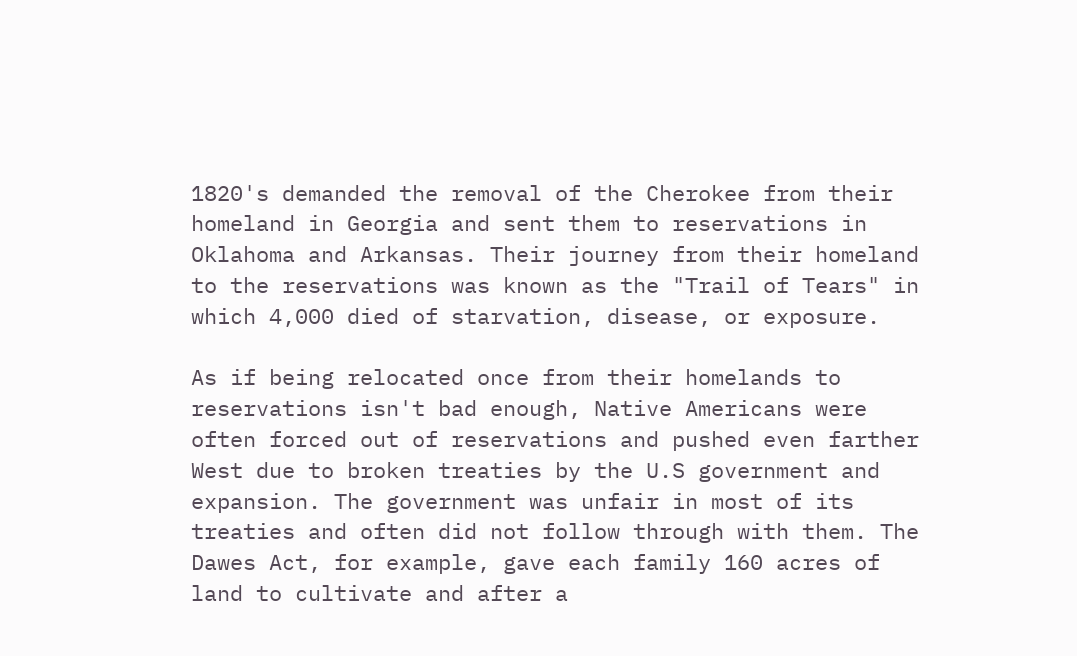1820's demanded the removal of the Cherokee from their homeland in Georgia and sent them to reservations in Oklahoma and Arkansas. Their journey from their homeland to the reservations was known as the "Trail of Tears" in which 4,000 died of starvation, disease, or exposure.

As if being relocated once from their homelands to reservations isn't bad enough, Native Americans were often forced out of reservations and pushed even farther West due to broken treaties by the U.S government and expansion. The government was unfair in most of its treaties and often did not follow through with them. The Dawes Act, for example, gave each family 160 acres of land to cultivate and after a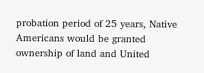probation period of 25 years, Native Americans would be granted ownership of land and United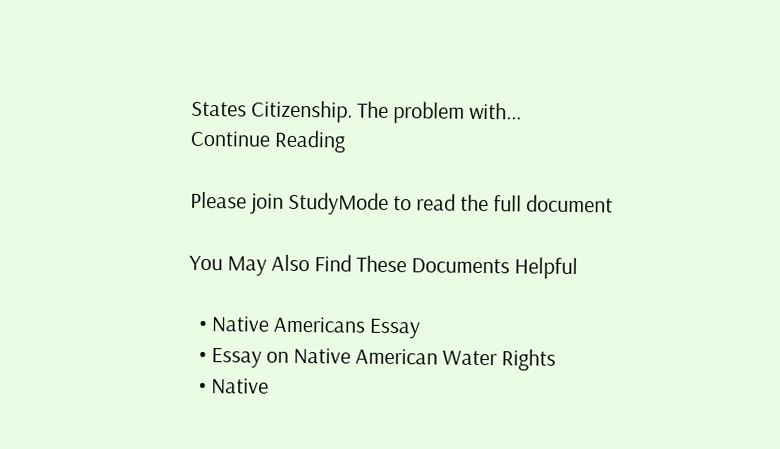States Citizenship. The problem with...
Continue Reading

Please join StudyMode to read the full document

You May Also Find These Documents Helpful

  • Native Americans Essay
  • Essay on Native American Water Rights
  • Native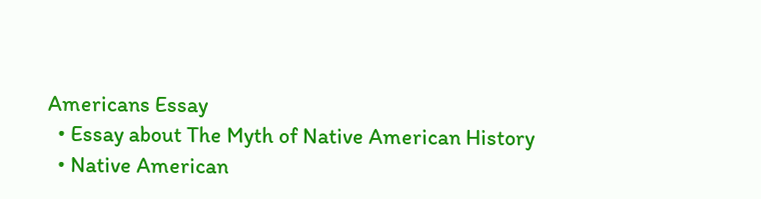Americans Essay
  • Essay about The Myth of Native American History
  • Native American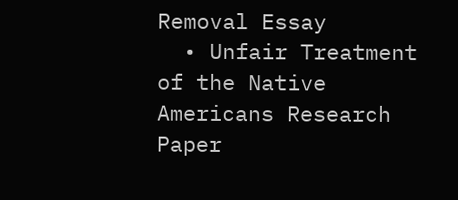Removal Essay
  • Unfair Treatment of the Native Americans Research Paper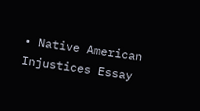• Native American Injustices Essay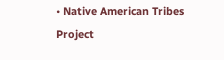• Native American Tribes Project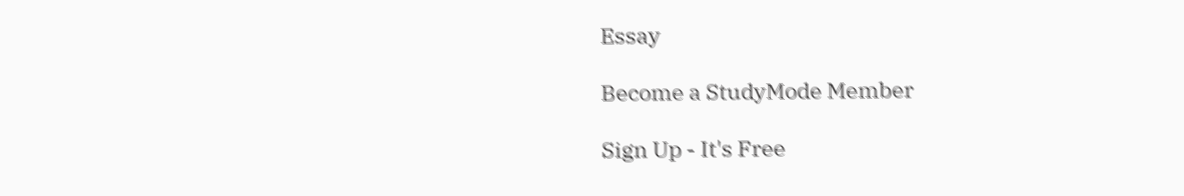Essay

Become a StudyMode Member

Sign Up - It's Free